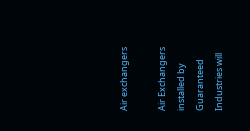Air exchangers

Air Exchangers installed by Guaranteed Industries will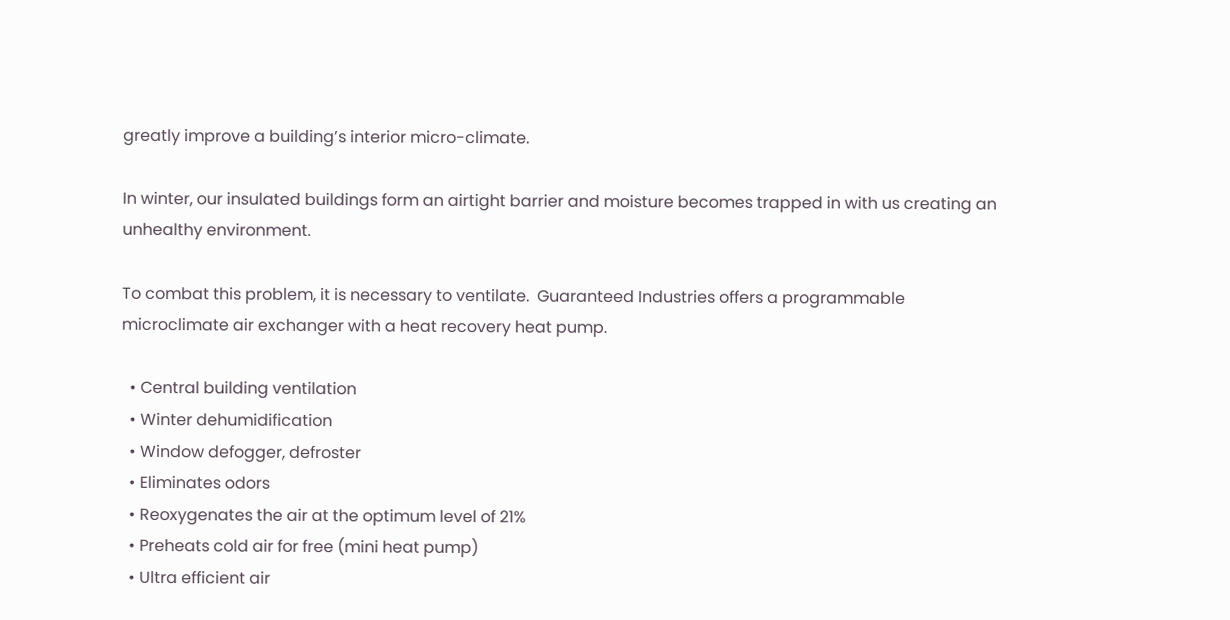greatly improve a building’s interior micro-climate.

In winter, our insulated buildings form an airtight barrier and moisture becomes trapped in with us creating an unhealthy environment.

To combat this problem, it is necessary to ventilate.  Guaranteed Industries offers a programmable microclimate air exchanger with a heat recovery heat pump.

  • Central building ventilation
  • Winter dehumidification
  • Window defogger, defroster
  • Eliminates odors
  • Reoxygenates the air at the optimum level of 21%
  • Preheats cold air for free (mini heat pump)
  • Ultra efficient air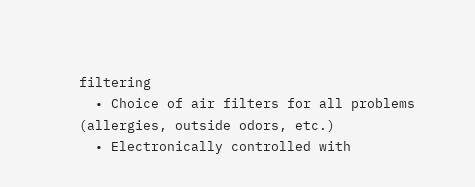filtering
  • Choice of air filters for all problems (allergies, outside odors, etc.)
  • Electronically controlled with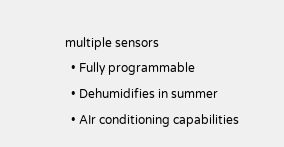multiple sensors
  • Fully programmable
  • Dehumidifies in summer
  • AIr conditioning capabilities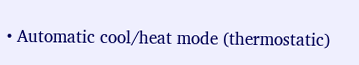• Automatic cool/heat mode (thermostatic)